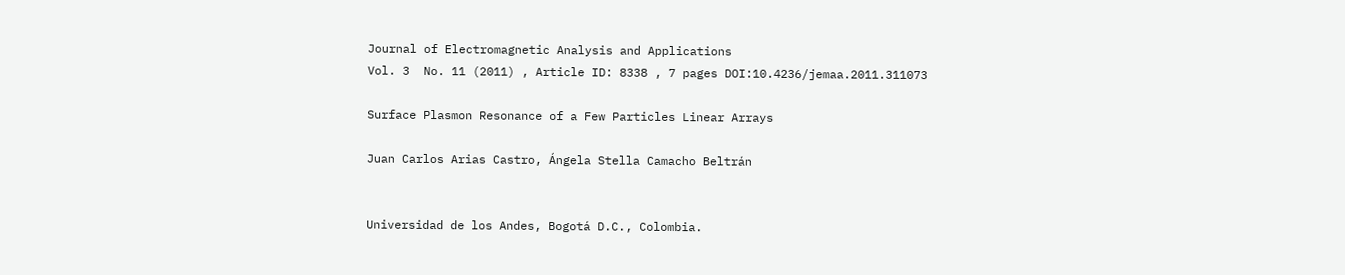Journal of Electromagnetic Analysis and Applications
Vol. 3  No. 11 (2011) , Article ID: 8338 , 7 pages DOI:10.4236/jemaa.2011.311073

Surface Plasmon Resonance of a Few Particles Linear Arrays

Juan Carlos Arias Castro, Ángela Stella Camacho Beltrán


Universidad de los Andes, Bogotá D.C., Colombia.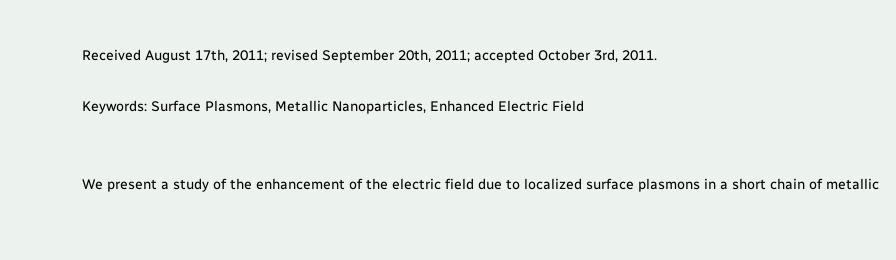Received August 17th, 2011; revised September 20th, 2011; accepted October 3rd, 2011.

Keywords: Surface Plasmons, Metallic Nanoparticles, Enhanced Electric Field


We present a study of the enhancement of the electric field due to localized surface plasmons in a short chain of metallic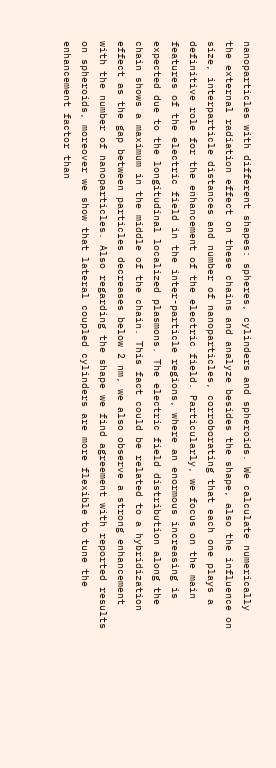nanoparticles with different shapes: spheres, cylinders and spheroids. We calculate numerically the external radiation effect on these chains and analyze besides the shape, also the influence on size, interparticle distances and number of nanoparticles, corroborating that each one plays a definitive role for the enhancement of the electric field. Particularly, we focus on the main features of the electric field in the inter-particle regions, where an enormous increasing is expected due to the longitudinal localized plasmons. The electric field distribution along the chain shows a maximum in the middle of the chain. This fact could be related to a hybridization effect as the gap between particles decreases below 2 nm, we also observe a strong enhancement with the number of nanoparticles. Also regarding the shape we find agreement with reported results on spheroids, moreover we show that lateral coupled cylinders are more flexible to tune the enhancement factor than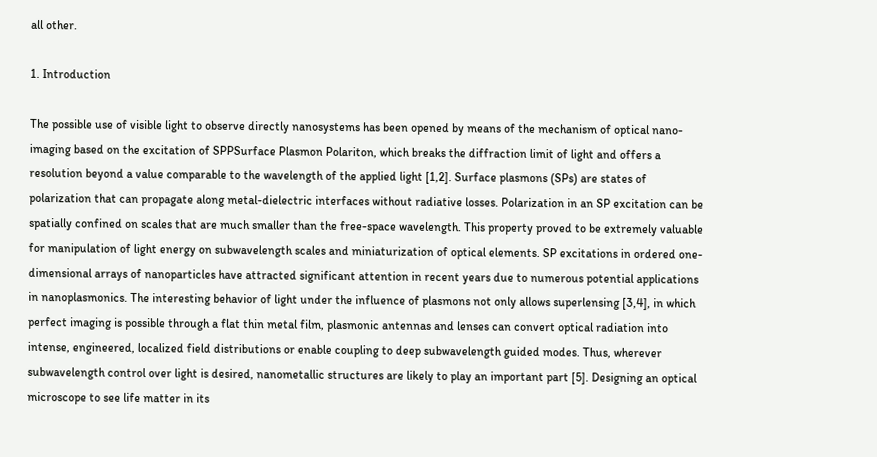all other.

1. Introduction

The possible use of visible light to observe directly nanosystems has been opened by means of the mechanism of optical nano-imaging based on the excitation of SPPSurface Plasmon Polariton, which breaks the diffraction limit of light and offers a resolution beyond a value comparable to the wavelength of the applied light [1,2]. Surface plasmons (SPs) are states of polarization that can propagate along metal-dielectric interfaces without radiative losses. Polarization in an SP excitation can be spatially confined on scales that are much smaller than the free-space wavelength. This property proved to be extremely valuable for manipulation of light energy on subwavelength scales and miniaturization of optical elements. SP excitations in ordered one-dimensional arrays of nanoparticles have attracted significant attention in recent years due to numerous potential applications in nanoplasmonics. The interesting behavior of light under the influence of plasmons not only allows superlensing [3,4], in which perfect imaging is possible through a flat thin metal film, plasmonic antennas and lenses can convert optical radiation into intense, engineered, localized field distributions or enable coupling to deep subwavelength guided modes. Thus, wherever subwavelength control over light is desired, nanometallic structures are likely to play an important part [5]. Designing an optical microscope to see life matter in its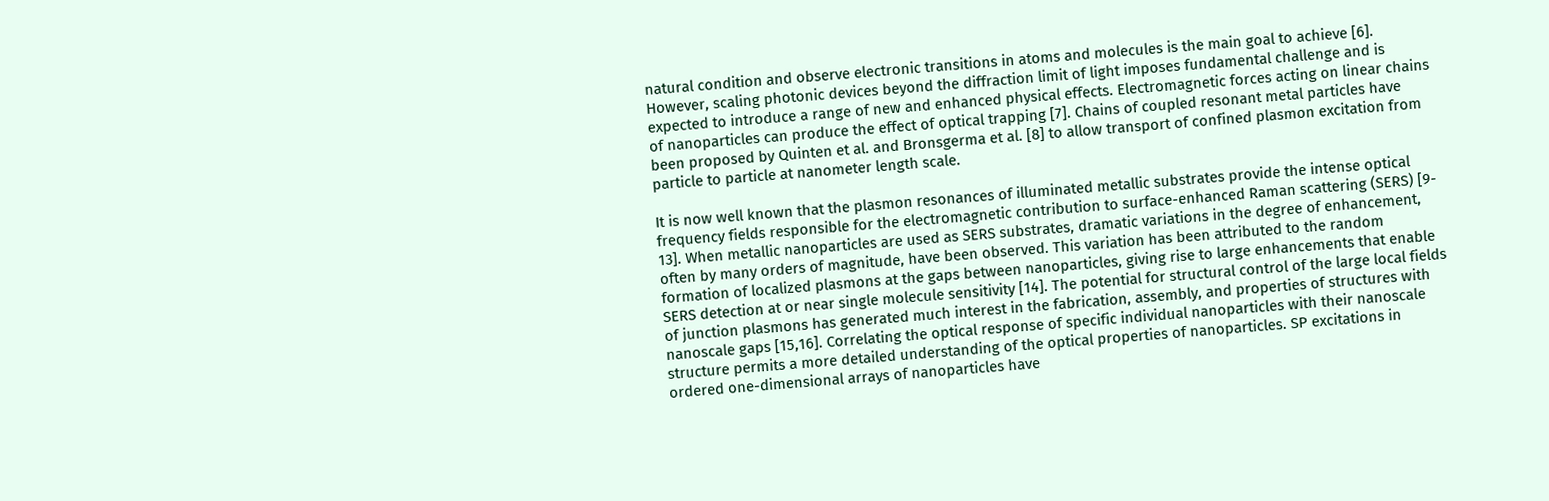natural condition and observe electronic transitions in atoms and molecules is the main goal to achieve [6]. However, scaling photonic devices beyond the diffraction limit of light imposes fundamental challenge and is expected to introduce a range of new and enhanced physical effects. Electromagnetic forces acting on linear chains of nanoparticles can produce the effect of optical trapping [7]. Chains of coupled resonant metal particles have been proposed by Quinten et al. and Bronsgerma et al. [8] to allow transport of confined plasmon excitation from particle to particle at nanometer length scale.

It is now well known that the plasmon resonances of illuminated metallic substrates provide the intense optical frequency fields responsible for the electromagnetic contribution to surface-enhanced Raman scattering (SERS) [9- 13]. When metallic nanoparticles are used as SERS substrates, dramatic variations in the degree of enhancement, often by many orders of magnitude, have been observed. This variation has been attributed to the random formation of localized plasmons at the gaps between nanoparticles, giving rise to large enhancements that enable SERS detection at or near single molecule sensitivity [14]. The potential for structural control of the large local fields of junction plasmons has generated much interest in the fabrication, assembly, and properties of structures with nanoscale gaps [15,16]. Correlating the optical response of specific individual nanoparticles with their nanoscale structure permits a more detailed understanding of the optical properties of nanoparticles. SP excitations in ordered one-dimensional arrays of nanoparticles have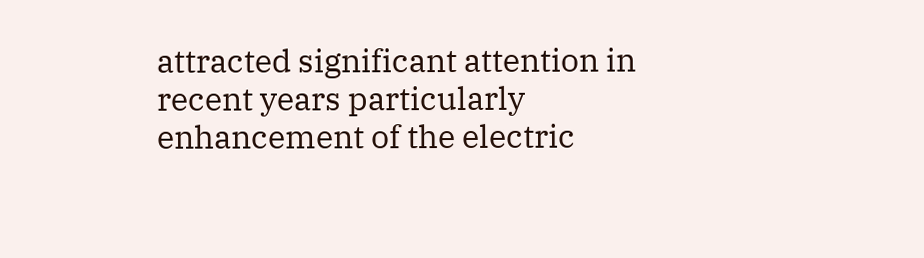attracted significant attention in recent years particularly enhancement of the electric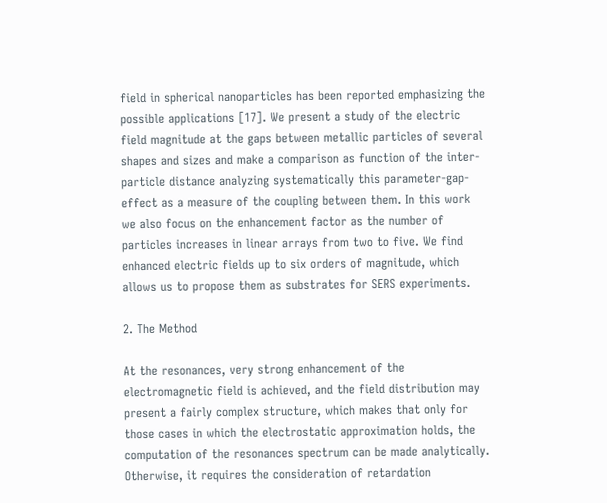field in spherical nanoparticles has been reported emphasizing the possible applications [17]. We present a study of the electric field magnitude at the gaps between metallic particles of several shapes and sizes and make a comparison as function of the inter-particle distance analyzing systematically this parameter-gap-effect as a measure of the coupling between them. In this work we also focus on the enhancement factor as the number of particles increases in linear arrays from two to five. We find enhanced electric fields up to six orders of magnitude, which allows us to propose them as substrates for SERS experiments.

2. The Method

At the resonances, very strong enhancement of the electromagnetic field is achieved, and the field distribution may present a fairly complex structure, which makes that only for those cases in which the electrostatic approximation holds, the computation of the resonances spectrum can be made analytically. Otherwise, it requires the consideration of retardation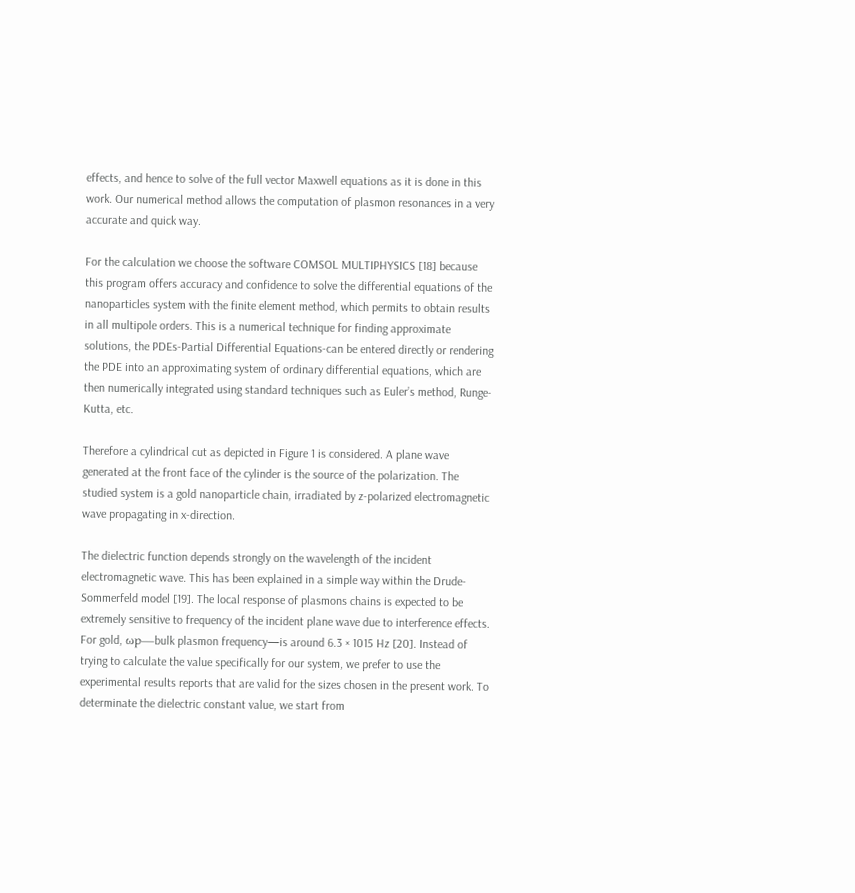effects, and hence to solve of the full vector Maxwell equations as it is done in this work. Our numerical method allows the computation of plasmon resonances in a very accurate and quick way.

For the calculation we choose the software COMSOL MULTIPHYSICS [18] because this program offers accuracy and confidence to solve the differential equations of the nanoparticles system with the finite element method, which permits to obtain results in all multipole orders. This is a numerical technique for finding approximate solutions, the PDEs-Partial Differential Equations-can be entered directly or rendering the PDE into an approximating system of ordinary differential equations, which are then numerically integrated using standard techniques such as Euler’s method, Runge-Kutta, etc.

Therefore a cylindrical cut as depicted in Figure 1 is considered. A plane wave generated at the front face of the cylinder is the source of the polarization. The studied system is a gold nanoparticle chain, irradiated by z-polarized electromagnetic wave propagating in x-direction.

The dielectric function depends strongly on the wavelength of the incident electromagnetic wave. This has been explained in a simple way within the Drude-Sommerfeld model [19]. The local response of plasmons chains is expected to be extremely sensitive to frequency of the incident plane wave due to interference effects. For gold, ωp—bulk plasmon frequency—is around 6.3 × 1015 Hz [20]. Instead of trying to calculate the value specifically for our system, we prefer to use the experimental results reports that are valid for the sizes chosen in the present work. To determinate the dielectric constant value, we start from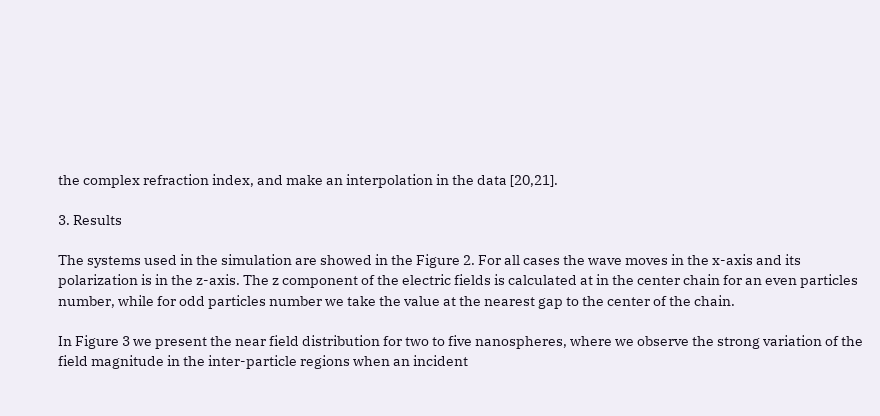the complex refraction index, and make an interpolation in the data [20,21].

3. Results

The systems used in the simulation are showed in the Figure 2. For all cases the wave moves in the x-axis and its polarization is in the z-axis. The z component of the electric fields is calculated at in the center chain for an even particles number, while for odd particles number we take the value at the nearest gap to the center of the chain.

In Figure 3 we present the near field distribution for two to five nanospheres, where we observe the strong variation of the field magnitude in the inter-particle regions when an incident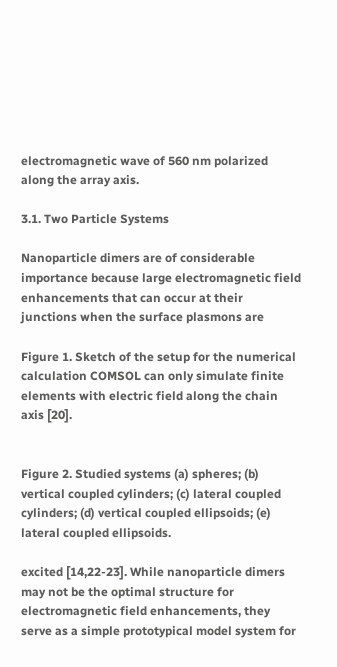electromagnetic wave of 560 nm polarized along the array axis.

3.1. Two Particle Systems

Nanoparticle dimers are of considerable importance because large electromagnetic field enhancements that can occur at their junctions when the surface plasmons are

Figure 1. Sketch of the setup for the numerical calculation COMSOL can only simulate finite elements with electric field along the chain axis [20].


Figure 2. Studied systems (a) spheres; (b) vertical coupled cylinders; (c) lateral coupled cylinders; (d) vertical coupled ellipsoids; (e) lateral coupled ellipsoids.

excited [14,22-23]. While nanoparticle dimers may not be the optimal structure for electromagnetic field enhancements, they serve as a simple prototypical model system for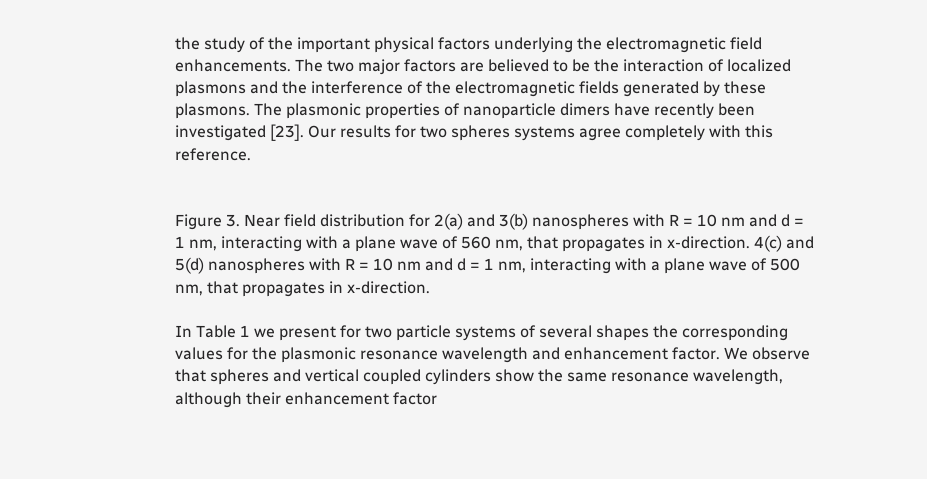the study of the important physical factors underlying the electromagnetic field enhancements. The two major factors are believed to be the interaction of localized plasmons and the interference of the electromagnetic fields generated by these plasmons. The plasmonic properties of nanoparticle dimers have recently been investigated [23]. Our results for two spheres systems agree completely with this reference.


Figure 3. Near field distribution for 2(a) and 3(b) nanospheres with R = 10 nm and d = 1 nm, interacting with a plane wave of 560 nm, that propagates in x-direction. 4(c) and 5(d) nanospheres with R = 10 nm and d = 1 nm, interacting with a plane wave of 500 nm, that propagates in x-direction.

In Table 1 we present for two particle systems of several shapes the corresponding values for the plasmonic resonance wavelength and enhancement factor. We observe that spheres and vertical coupled cylinders show the same resonance wavelength, although their enhancement factor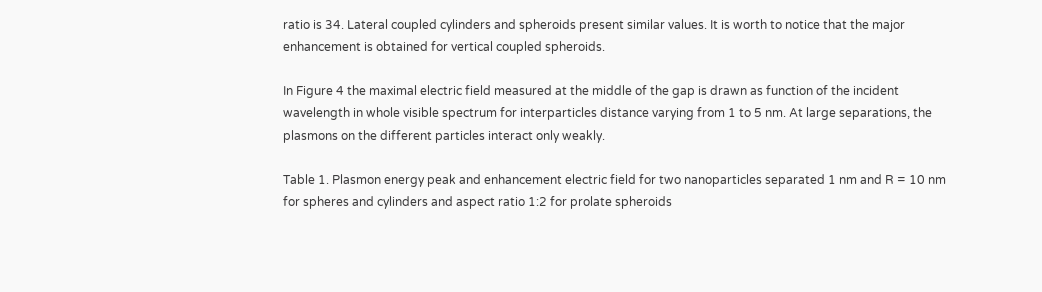ratio is 34. Lateral coupled cylinders and spheroids present similar values. It is worth to notice that the major enhancement is obtained for vertical coupled spheroids.

In Figure 4 the maximal electric field measured at the middle of the gap is drawn as function of the incident wavelength in whole visible spectrum for interparticles distance varying from 1 to 5 nm. At large separations, the plasmons on the different particles interact only weakly.

Table 1. Plasmon energy peak and enhancement electric field for two nanoparticles separated 1 nm and R = 10 nm for spheres and cylinders and aspect ratio 1:2 for prolate spheroids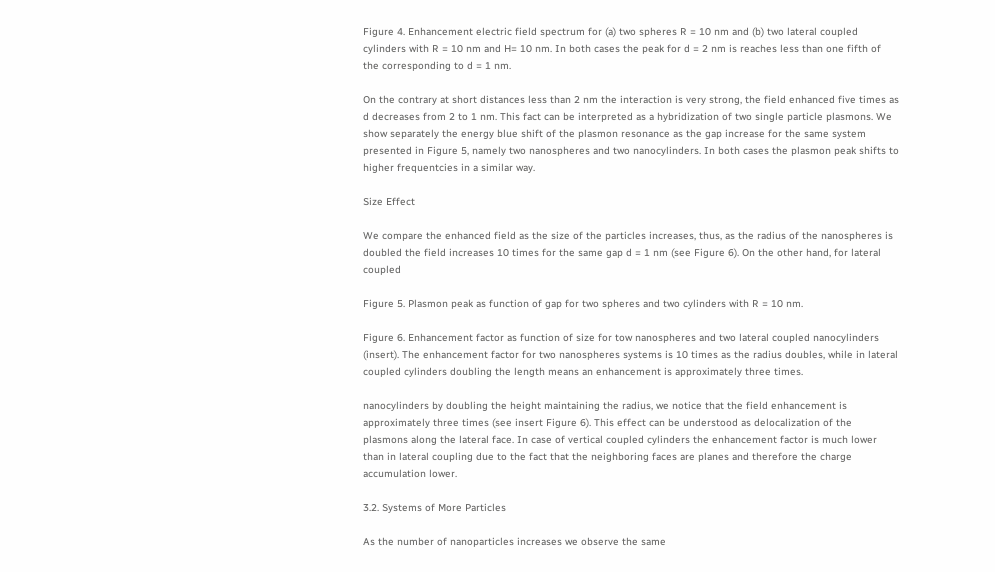Figure 4. Enhancement electric field spectrum for (a) two spheres R = 10 nm and (b) two lateral coupled cylinders with R = 10 nm and H= 10 nm. In both cases the peak for d = 2 nm is reaches less than one fifth of the corresponding to d = 1 nm.

On the contrary at short distances less than 2 nm the interaction is very strong, the field enhanced five times as d decreases from 2 to 1 nm. This fact can be interpreted as a hybridization of two single particle plasmons. We show separately the energy blue shift of the plasmon resonance as the gap increase for the same system presented in Figure 5, namely two nanospheres and two nanocylinders. In both cases the plasmon peak shifts to higher frequentcies in a similar way.

Size Effect

We compare the enhanced field as the size of the particles increases, thus, as the radius of the nanospheres is doubled the field increases 10 times for the same gap d = 1 nm (see Figure 6). On the other hand, for lateral coupled

Figure 5. Plasmon peak as function of gap for two spheres and two cylinders with R = 10 nm.

Figure 6. Enhancement factor as function of size for tow nanospheres and two lateral coupled nanocylinders (insert). The enhancement factor for two nanospheres systems is 10 times as the radius doubles, while in lateral coupled cylinders doubling the length means an enhancement is approximately three times.

nanocylinders by doubling the height maintaining the radius, we notice that the field enhancement is approximately three times (see insert Figure 6). This effect can be understood as delocalization of the plasmons along the lateral face. In case of vertical coupled cylinders the enhancement factor is much lower than in lateral coupling due to the fact that the neighboring faces are planes and therefore the charge accumulation lower.

3.2. Systems of More Particles

As the number of nanoparticles increases we observe the same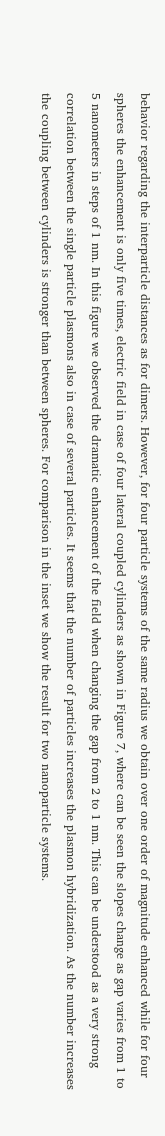behavior regarding the interparticle distances as for dimers. However, for four particle systems of the same radius we obtain over one order of magnitude enhanced while for four spheres the enhancement is only five times, electric field in case of four lateral coupled cylinders as shown in Figure 7, where can be seen the slopes change as gap varies from 1 to 5 nanometers in steps of 1 nm. In this figure we observed the dramatic enhancement of the field when changing the gap from 2 to 1 nm. This can be understood as a very strong correlation between the single particle plasmons also in case of several particles. It seems that the number of particles increases the plasmon hybridization. As the number increases the coupling between cylinders is stronger than between spheres. For comparison in the inset we show the result for two nanoparticle systems.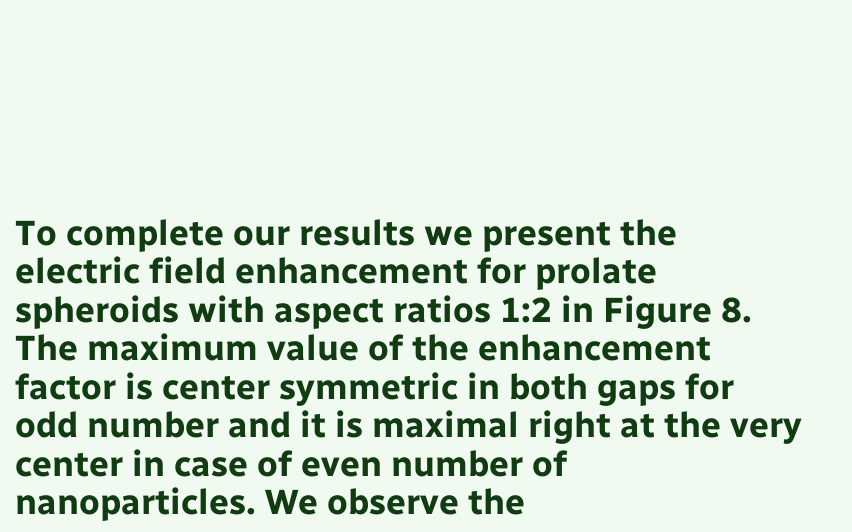To complete our results we present the electric field enhancement for prolate spheroids with aspect ratios 1:2 in Figure 8. The maximum value of the enhancement factor is center symmetric in both gaps for odd number and it is maximal right at the very center in case of even number of nanoparticles. We observe the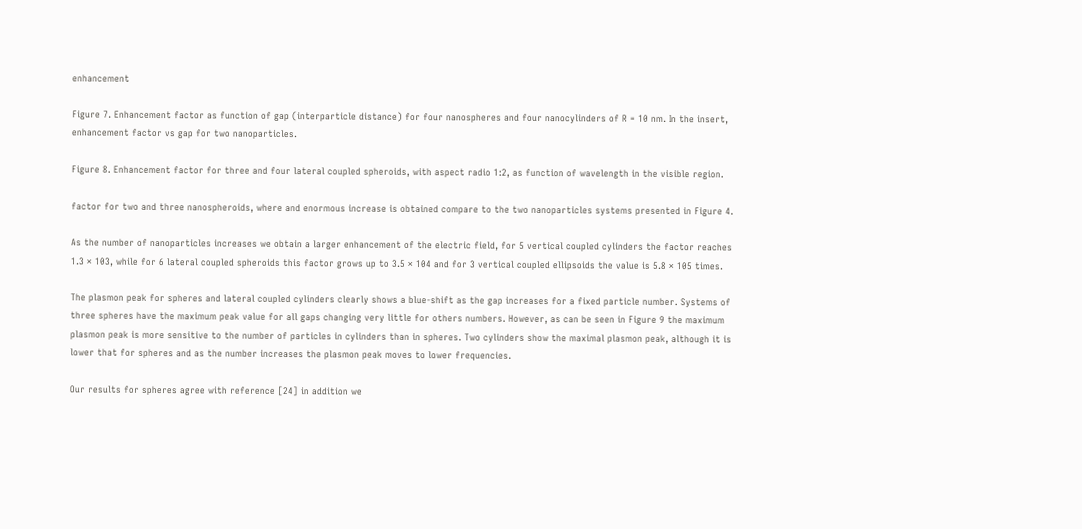enhancement

Figure 7. Enhancement factor as function of gap (interparticle distance) for four nanospheres and four nanocylinders of R = 10 nm. In the insert, enhancement factor vs gap for two nanoparticles.

Figure 8. Enhancement factor for three and four lateral coupled spheroids, with aspect radio 1:2, as function of wavelength in the visible region.

factor for two and three nanospheroids, where and enormous increase is obtained compare to the two nanoparticles systems presented in Figure 4.

As the number of nanoparticles increases we obtain a larger enhancement of the electric field, for 5 vertical coupled cylinders the factor reaches 1.3 × 103, while for 6 lateral coupled spheroids this factor grows up to 3.5 × 104 and for 3 vertical coupled ellipsoids the value is 5.8 × 105 times.

The plasmon peak for spheres and lateral coupled cylinders clearly shows a blue-shift as the gap increases for a fixed particle number. Systems of three spheres have the maximum peak value for all gaps changing very little for others numbers. However, as can be seen in Figure 9 the maximum plasmon peak is more sensitive to the number of particles in cylinders than in spheres. Two cylinders show the maximal plasmon peak, although it is lower that for spheres and as the number increases the plasmon peak moves to lower frequencies.

Our results for spheres agree with reference [24] in addition we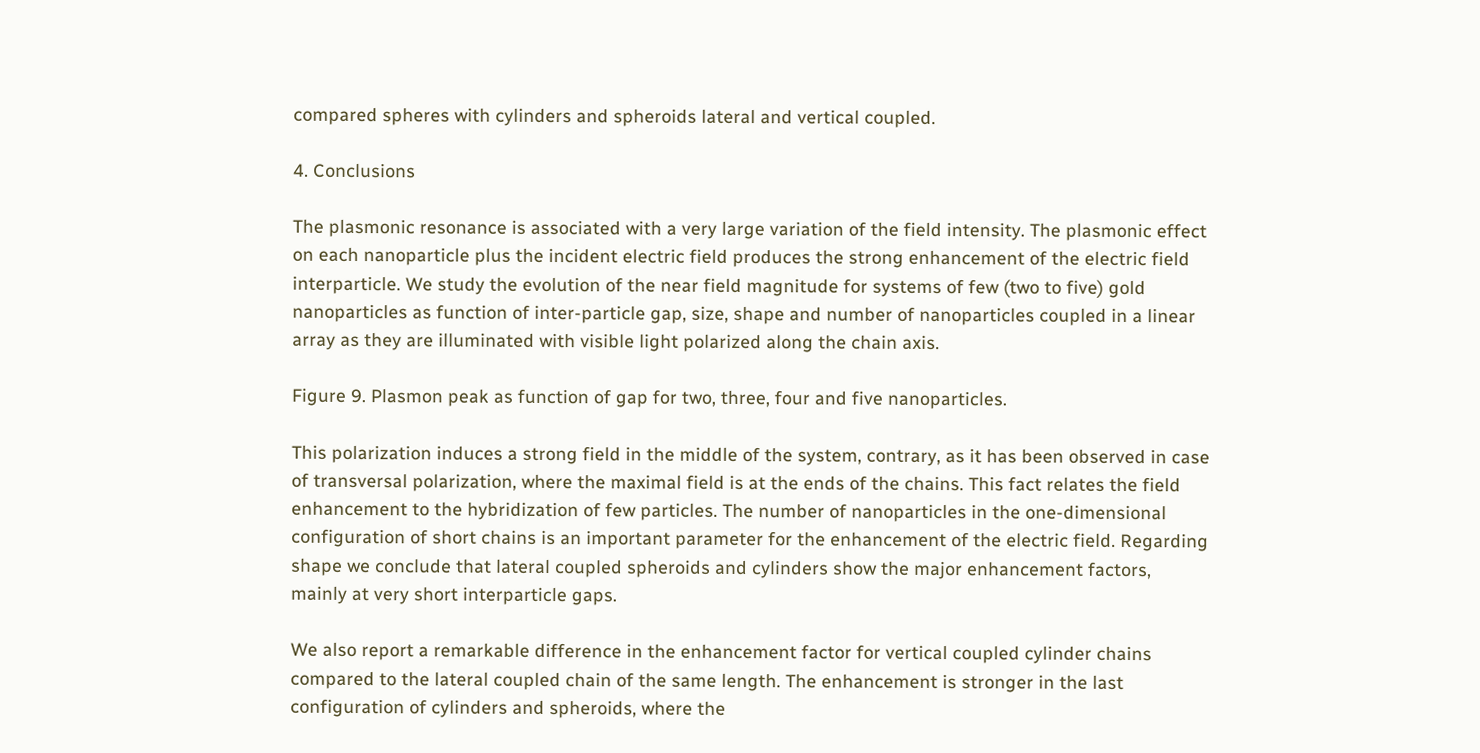compared spheres with cylinders and spheroids lateral and vertical coupled.

4. Conclusions

The plasmonic resonance is associated with a very large variation of the field intensity. The plasmonic effect on each nanoparticle plus the incident electric field produces the strong enhancement of the electric field interparticle. We study the evolution of the near field magnitude for systems of few (two to five) gold nanoparticles as function of inter-particle gap, size, shape and number of nanoparticles coupled in a linear array as they are illuminated with visible light polarized along the chain axis.

Figure 9. Plasmon peak as function of gap for two, three, four and five nanoparticles.

This polarization induces a strong field in the middle of the system, contrary, as it has been observed in case of transversal polarization, where the maximal field is at the ends of the chains. This fact relates the field enhancement to the hybridization of few particles. The number of nanoparticles in the one-dimensional configuration of short chains is an important parameter for the enhancement of the electric field. Regarding shape we conclude that lateral coupled spheroids and cylinders show the major enhancement factors, mainly at very short interparticle gaps.

We also report a remarkable difference in the enhancement factor for vertical coupled cylinder chains compared to the lateral coupled chain of the same length. The enhancement is stronger in the last configuration of cylinders and spheroids, where the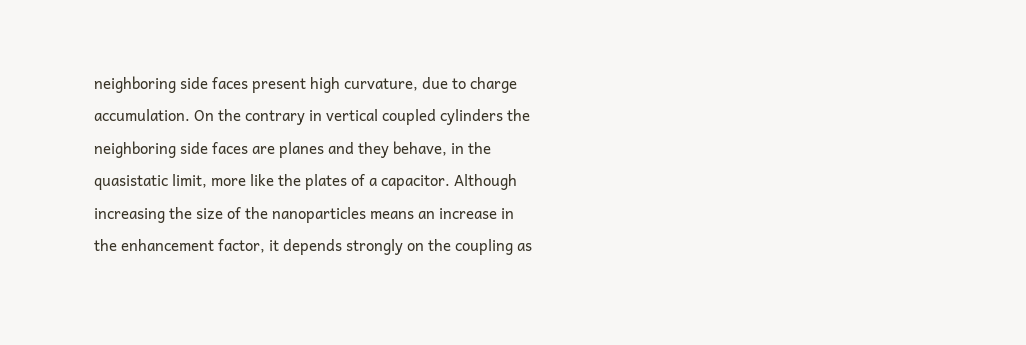neighboring side faces present high curvature, due to charge accumulation. On the contrary in vertical coupled cylinders the neighboring side faces are planes and they behave, in the quasistatic limit, more like the plates of a capacitor. Although increasing the size of the nanoparticles means an increase in the enhancement factor, it depends strongly on the coupling as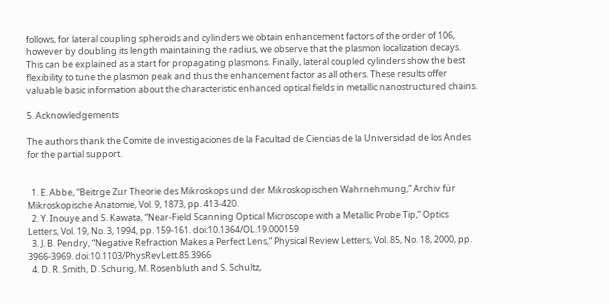follows, for lateral coupling spheroids and cylinders we obtain enhancement factors of the order of 106, however by doubling its length maintaining the radius, we observe that the plasmon localization decays. This can be explained as a start for propagating plasmons. Finally, lateral coupled cylinders show the best flexibility to tune the plasmon peak and thus the enhancement factor as all others. These results offer valuable basic information about the characteristic enhanced optical fields in metallic nanostructured chains.

5. Acknowledgements

The authors thank the Comite de investigaciones de la Facultad de Ciencias de la Universidad de los Andes for the partial support.


  1. E. Abbe, “Beitrge Zur Theorie des Mikroskops und der Mikroskopischen Wahrnehmung,” Archiv für Mikroskopische Anatomie, Vol. 9, 1873, pp. 413-420.
  2. Y. Inouye and S. Kawata, “Near-Field Scanning Optical Microscope with a Metallic Probe Tip,” Optics Letters, Vol. 19, No. 3, 1994, pp. 159-161. doi:10.1364/OL.19.000159
  3. J. B. Pendry, “Negative Refraction Makes a Perfect Lens,” Physical Review Letters, Vol. 85, No. 18, 2000, pp. 3966-3969. doi:10.1103/PhysRevLett.85.3966
  4. D. R. Smith, D. Schurig, M. Rosenbluth and S. Schultz,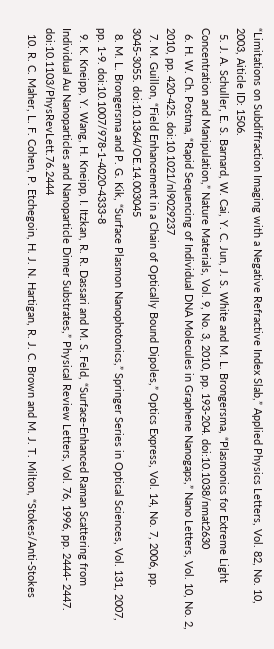“Limitations on Subdiffraction Imaging with a Negative Refractive Index Slab,” Applied Physics Letters, Vol. 82, No. 10, 2003, Aiticle ID: 1506.
  5. J. A. Schuller, E. S. Barnard, W. Cai, Y. C. Jun, J. S. White and M. L. Brongersma, “Plasmonics for Extreme Light Concentration and Manipulation,” Nature Materials, Vol. 9, No. 3, 2010, pp. 193-204. doi:10.1038/nmat2630
  6. H. W. Ch. Postma, “Rapid Sequencing of Individual DNA Molecules in Graphene Nanogaps,” Nano Letters, Vol. 10, No. 2, 2010, pp. 420-425. doi:10.1021/nl9029237
  7. M. Guillon, “Field Enhancement in a Chain of Optically Bound Dipoles,” Optics Express, Vol. 14, No. 7, 2006, pp. 3045-3055. doi:10.1364/OE.14.003045
  8. M. L. Brongersma and P. G. Kik, “Surface Plasmon Nanophotonics,” Springer Series in Optical Sciences, Vol. 131, 2007, pp. 1-9. doi:10.1007/978-1-4020-4333-8
  9. K. Kneipp, Y. Wang, H. Kneipp, I. Itzkan, R. R. Dassari and M. S. Feld, “Surface-Enhanced Raman Scattering from Individual Au Nanoparticles and Nanoparticle Dimer Substrates,” Physical Review Letters, Vol. 76, 1996, pp. 2444- 2447. doi:10.1103/PhysRevLett.76.2444
  10. R. C. Maher, L. F. Cohen, P. Etchegoin, H. J. N. Hartigan, R. J. C. Brown and M. J. T. Milton, “Stokes/Anti-Stokes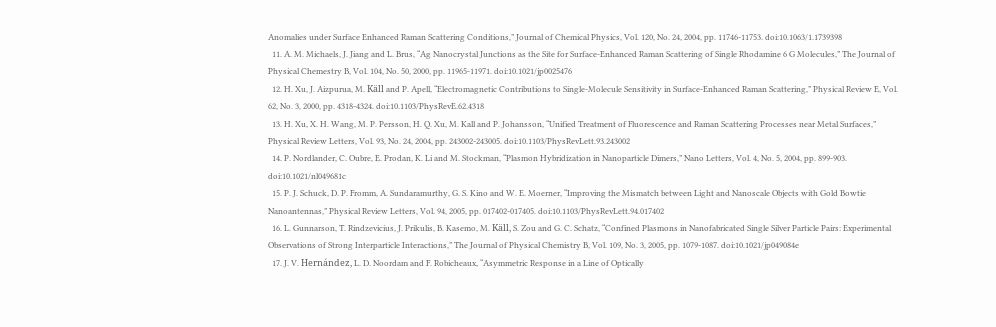Anomalies under Surface Enhanced Raman Scattering Conditions,” Journal of Chemical Physics, Vol. 120, No. 24, 2004, pp. 11746-11753. doi:10.1063/1.1739398
  11. A. M. Michaels, J. Jiang and L. Brus, “Ag Nanocrystal Junctions as the Site for Surface-Enhanced Raman Scattering of Single Rhodamine 6 G Molecules,” The Journal of Physical Chemestry B, Vol. 104, No. 50, 2000, pp. 11965-11971. doi:10.1021/jp0025476
  12. H. Xu, J. Aizpurua, M. Käll and P. Apell, “Electromagnetic Contributions to Single-Molecule Sensitivity in Surface-Enhanced Raman Scattering,” Physical Review E, Vol. 62, No. 3, 2000, pp. 4318-4324. doi:10.1103/PhysRevE.62.4318
  13. H. Xu, X. H. Wang, M. P. Persson, H. Q. Xu, M. Kall and P. Johansson, “Unified Treatment of Fluorescence and Raman Scattering Processes near Metal Surfaces,” Physical Review Letters, Vol. 93, No. 24, 2004, pp. 243002-243005. doi:10.1103/PhysRevLett.93.243002
  14. P. Nordlander, C. Oubre, E. Prodan, K. Li and M. Stockman, “Plasmon Hybridization in Nanoparticle Dimers,” Nano Letters, Vol. 4, No. 5, 2004, pp. 899-903. doi:10.1021/nl049681c
  15. P. J. Schuck, D. P. Fromm, A. Sundaramurthy, G. S. Kino and W. E. Moerner, “Improving the Mismatch between Light and Nanoscale Objects with Gold Bowtie Nanoantennas,” Physical Review Letters, Vol. 94, 2005, pp. 017402-017405. doi:10.1103/PhysRevLett.94.017402
  16. L. Gunnarson, T. Rindzevicius, J. Prikulis, B. Kasemo, M. Käll, S. Zou and G. C. Schatz, “Confined Plasmons in Nanofabricated Single Silver Particle Pairs: Experimental Observations of Strong Interparticle Interactions,” The Journal of Physical Chemistry B, Vol. 109, No. 3, 2005, pp. 1079-1087. doi:10.1021/jp049084e
  17. J. V. Hernández, L. D. Noordam and F. Robicheaux, “Asymmetric Response in a Line of Optically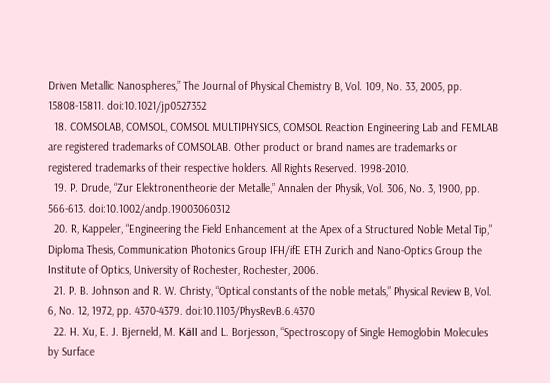Driven Metallic Nanospheres,” The Journal of Physical Chemistry B, Vol. 109, No. 33, 2005, pp. 15808-15811. doi:10.1021/jp0527352
  18. COMSOLAB, COMSOL, COMSOL MULTIPHYSICS, COMSOL Reaction Engineering Lab and FEMLAB are registered trademarks of COMSOLAB. Other product or brand names are trademarks or registered trademarks of their respective holders. All Rights Reserved. 1998-2010.
  19. P. Drude, “Zur Elektronentheorie der Metalle,” Annalen der Physik, Vol. 306, No. 3, 1900, pp. 566-613. doi:10.1002/andp.19003060312
  20. R, Kappeler, “Engineering the Field Enhancement at the Apex of a Structured Noble Metal Tip,” Diploma Thesis, Communication Photonics Group IFH/ifE ETH Zurich and Nano-Optics Group the Institute of Optics, University of Rochester, Rochester, 2006.
  21. P. B. Johnson and R. W. Christy, “Optical constants of the noble metals,” Physical Review B, Vol. 6, No. 12, 1972, pp. 4370-4379. doi:10.1103/PhysRevB.6.4370
  22. H. Xu, E. J. Bjerneld, M. Käll and L. Borjesson, “Spectroscopy of Single Hemoglobin Molecules by Surface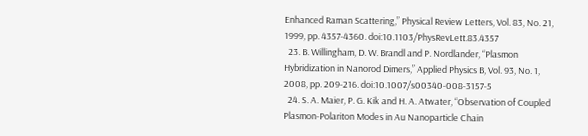Enhanced Raman Scattering,” Physical Review Letters, Vol. 83, No. 21, 1999, pp. 4357-4360. doi:10.1103/PhysRevLett.83.4357
  23. B. Willingham, D. W. Brandl and P. Nordlander, “Plasmon Hybridization in Nanorod Dimers,” Applied Physics B, Vol. 93, No. 1, 2008, pp. 209-216. doi:10.1007/s00340-008-3157-5
  24. S. A. Maier, P. G. Kik and H. A. Atwater, “Observation of Coupled Plasmon-Polariton Modes in Au Nanoparticle Chain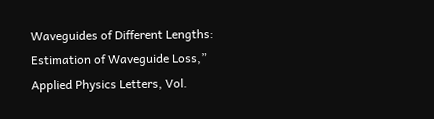Waveguides of Different Lengths: Estimation of Waveguide Loss,” Applied Physics Letters, Vol.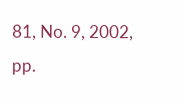81, No. 9, 2002, pp.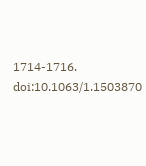1714-1716. doi:10.1063/1.1503870